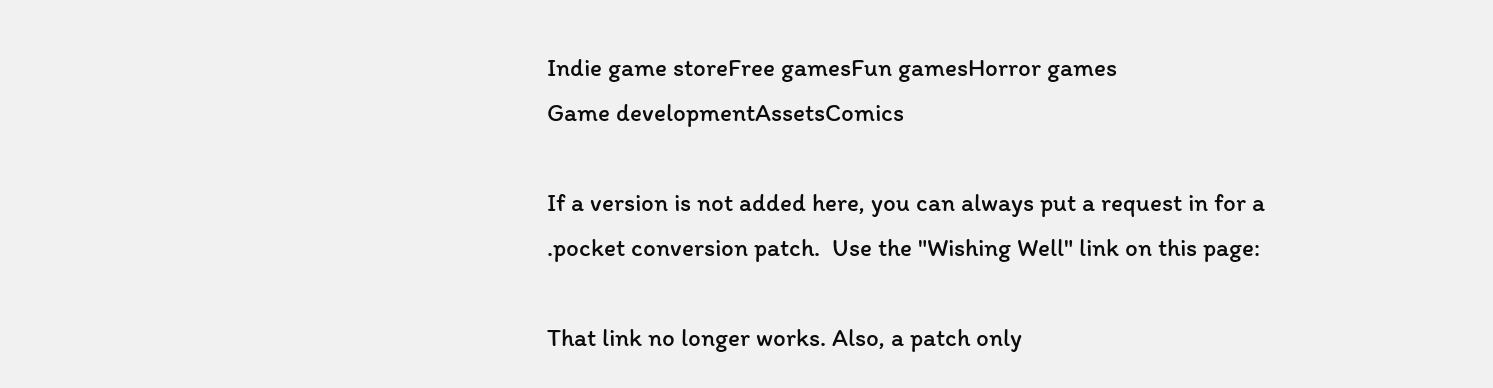Indie game storeFree gamesFun gamesHorror games
Game developmentAssetsComics

If a version is not added here, you can always put a request in for a .pocket conversion patch.  Use the "Wishing Well" link on this page:

That link no longer works. Also, a patch only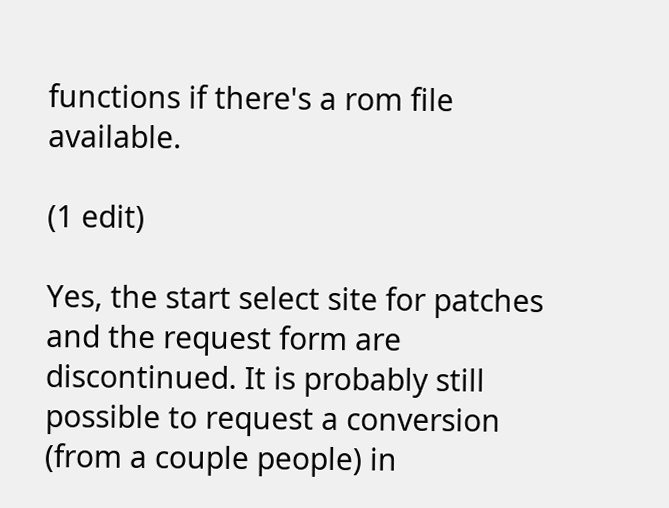functions if there's a rom file available.

(1 edit)

Yes, the start select site for patches and the request form are discontinued. It is probably still possible to request a conversion (from a couple people) in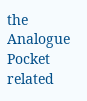the Analogue Pocket related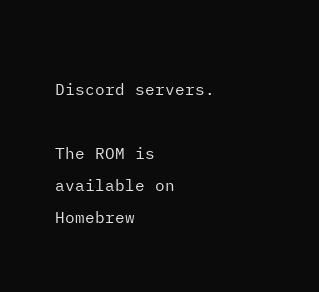Discord servers.

The ROM is available on Homebrew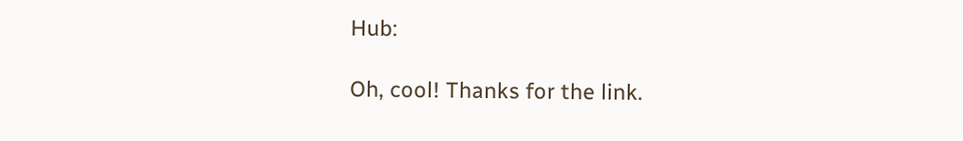Hub:

Oh, cool! Thanks for the link.